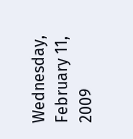Wednesday, February 11, 2009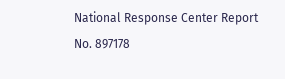National Response Center Report No. 897178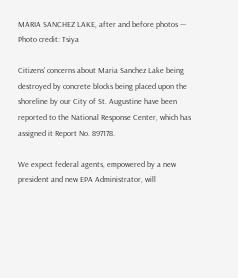MARIA SANCHEZ LAKE, after and before photos --- Photo credit: Tsiya

Citizens' concerns about Maria Sanchez Lake being destroyed by concrete blocks being placed upon the shoreline by our City of St. Augustine have been reported to the National Response Center, which has assigned it Report No. 897178.

We expect federal agents, empowered by a new president and new EPA Administrator, will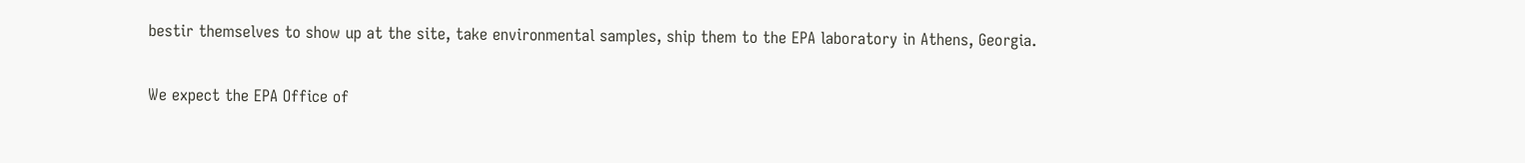bestir themselves to show up at the site, take environmental samples, ship them to the EPA laboratory in Athens, Georgia.

We expect the EPA Office of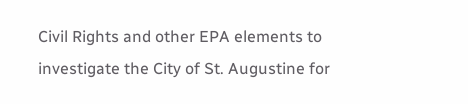Civil Rights and other EPA elements to investigate the City of St. Augustine for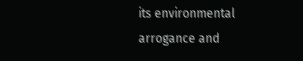its environmental arrogance and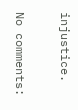injustice.

No comments: